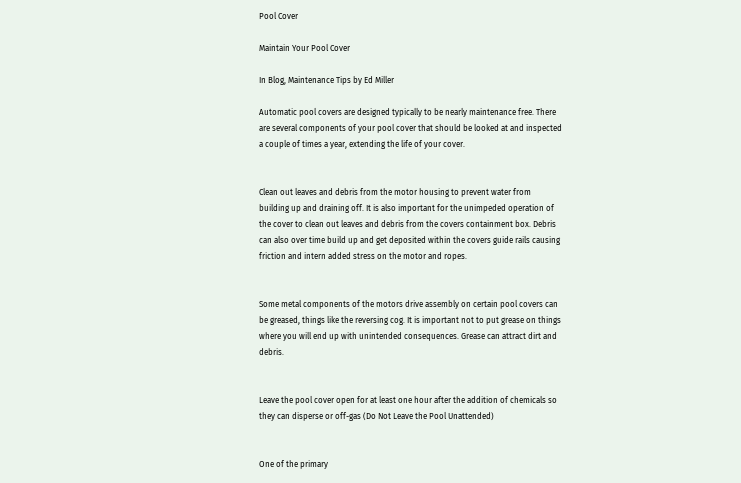Pool Cover

Maintain Your Pool Cover

In Blog, Maintenance Tips by Ed Miller

Automatic pool covers are designed typically to be nearly maintenance free. There are several components of your pool cover that should be looked at and inspected a couple of times a year, extending the life of your cover.


Clean out leaves and debris from the motor housing to prevent water from building up and draining off. It is also important for the unimpeded operation of the cover to clean out leaves and debris from the covers containment box. Debris can also over time build up and get deposited within the covers guide rails causing friction and intern added stress on the motor and ropes.


Some metal components of the motors drive assembly on certain pool covers can be greased, things like the reversing cog. It is important not to put grease on things where you will end up with unintended consequences. Grease can attract dirt and debris.


Leave the pool cover open for at least one hour after the addition of chemicals so they can disperse or off-gas (Do Not Leave the Pool Unattended)


One of the primary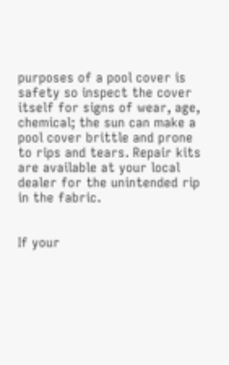purposes of a pool cover is safety so inspect the cover itself for signs of wear, age, chemical; the sun can make a pool cover brittle and prone to rips and tears. Repair kits are available at your local dealer for the unintended rip in the fabric.


If your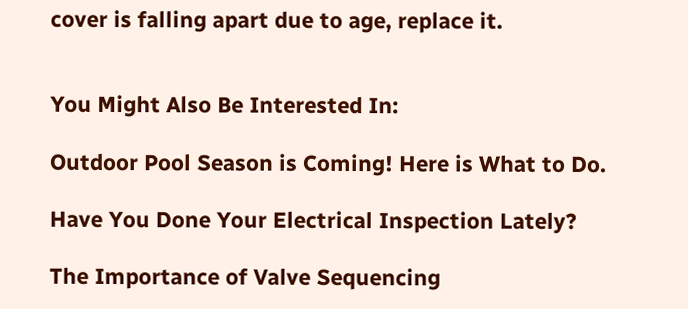cover is falling apart due to age, replace it.


You Might Also Be Interested In:

Outdoor Pool Season is Coming! Here is What to Do.

Have You Done Your Electrical Inspection Lately?

The Importance of Valve Sequencing